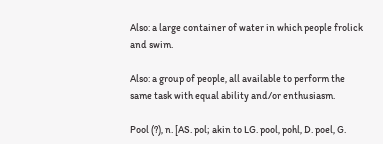Also: a large container of water in which people frolick and swim.

Also: a group of people, all available to perform the same task with equal ability and/or enthusiasm.

Pool (?), n. [AS. pol; akin to LG. pool, pohl, D. poel, G.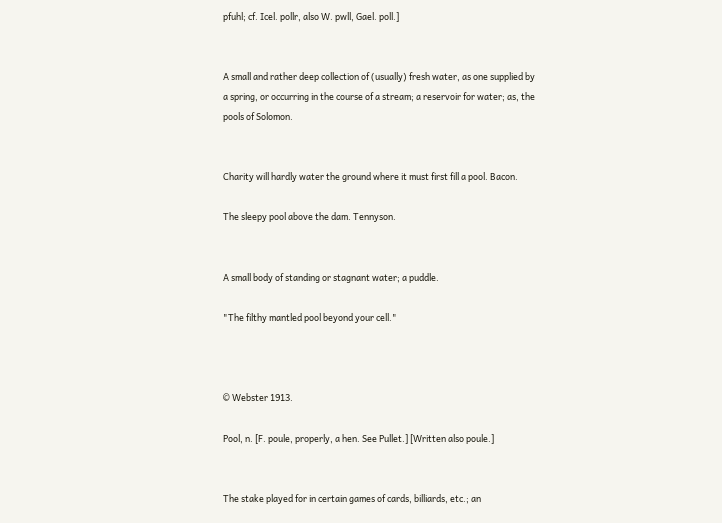pfuhl; cf. Icel. pollr, also W. pwll, Gael. poll.]


A small and rather deep collection of (usually) fresh water, as one supplied by a spring, or occurring in the course of a stream; a reservoir for water; as, the pools of Solomon.


Charity will hardly water the ground where it must first fill a pool. Bacon.

The sleepy pool above the dam. Tennyson.


A small body of standing or stagnant water; a puddle.

"The filthy mantled pool beyond your cell."



© Webster 1913.

Pool, n. [F. poule, properly, a hen. See Pullet.] [Written also poule.]


The stake played for in certain games of cards, billiards, etc.; an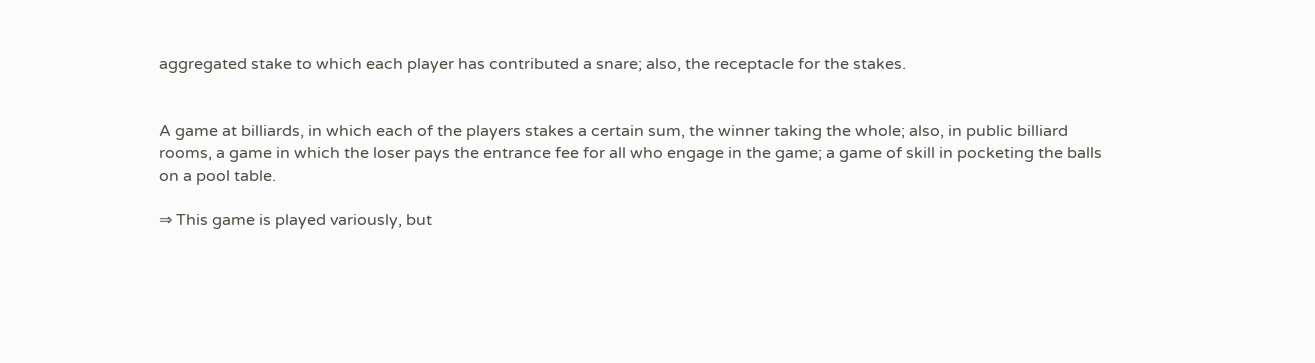aggregated stake to which each player has contributed a snare; also, the receptacle for the stakes.


A game at billiards, in which each of the players stakes a certain sum, the winner taking the whole; also, in public billiard rooms, a game in which the loser pays the entrance fee for all who engage in the game; a game of skill in pocketing the balls on a pool table.

⇒ This game is played variously, but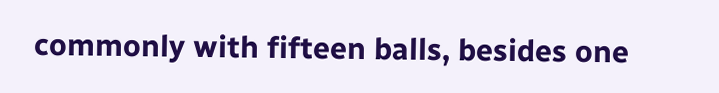commonly with fifteen balls, besides one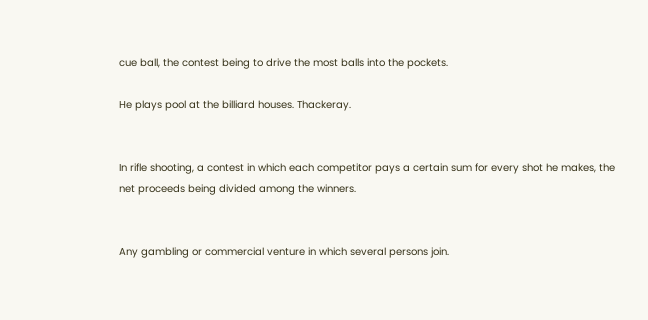cue ball, the contest being to drive the most balls into the pockets.

He plays pool at the billiard houses. Thackeray.


In rifle shooting, a contest in which each competitor pays a certain sum for every shot he makes, the net proceeds being divided among the winners.


Any gambling or commercial venture in which several persons join.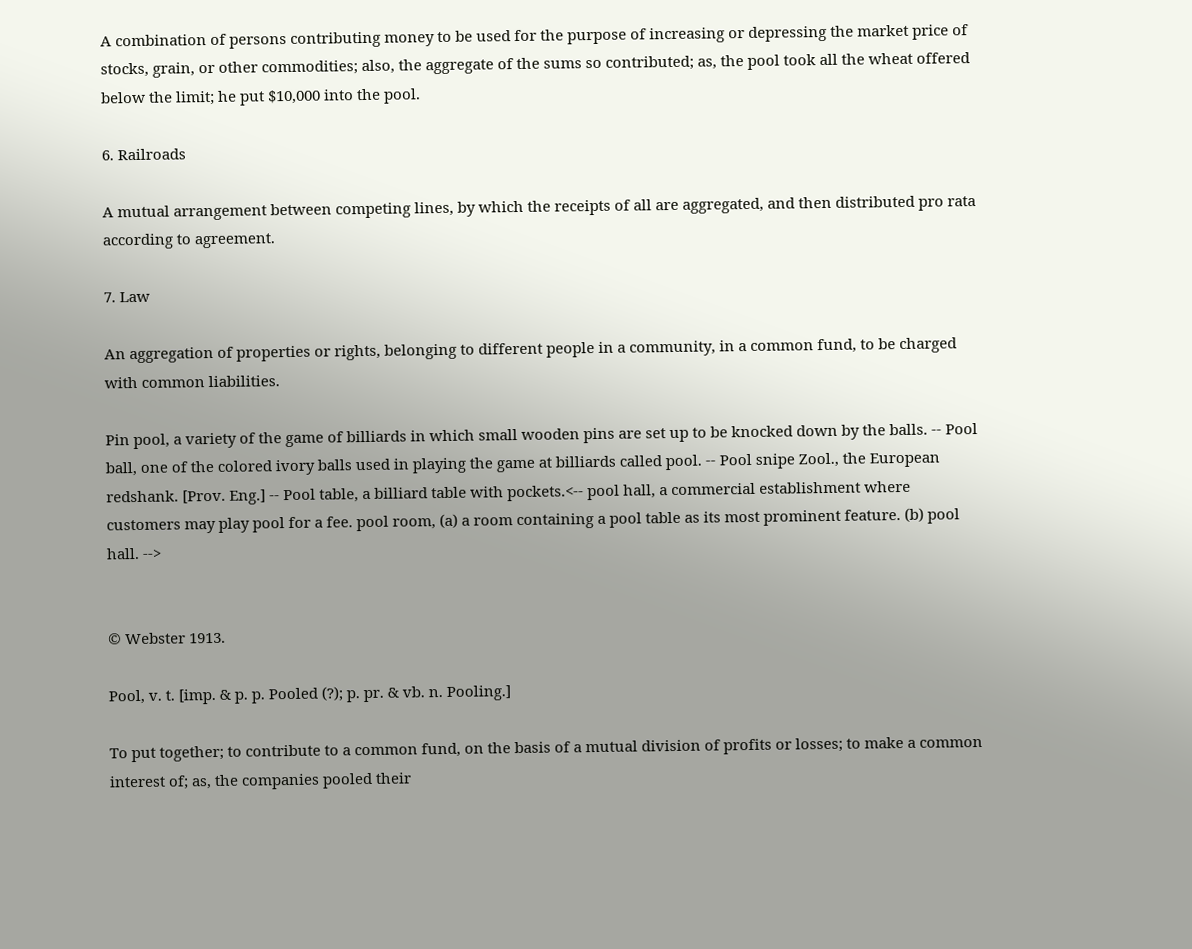A combination of persons contributing money to be used for the purpose of increasing or depressing the market price of stocks, grain, or other commodities; also, the aggregate of the sums so contributed; as, the pool took all the wheat offered below the limit; he put $10,000 into the pool.

6. Railroads

A mutual arrangement between competing lines, by which the receipts of all are aggregated, and then distributed pro rata according to agreement.

7. Law

An aggregation of properties or rights, belonging to different people in a community, in a common fund, to be charged with common liabilities.

Pin pool, a variety of the game of billiards in which small wooden pins are set up to be knocked down by the balls. -- Pool ball, one of the colored ivory balls used in playing the game at billiards called pool. -- Pool snipe Zool., the European redshank. [Prov. Eng.] -- Pool table, a billiard table with pockets.<-- pool hall, a commercial establishment where customers may play pool for a fee. pool room, (a) a room containing a pool table as its most prominent feature. (b) pool hall. -->


© Webster 1913.

Pool, v. t. [imp. & p. p. Pooled (?); p. pr. & vb. n. Pooling.]

To put together; to contribute to a common fund, on the basis of a mutual division of profits or losses; to make a common interest of; as, the companies pooled their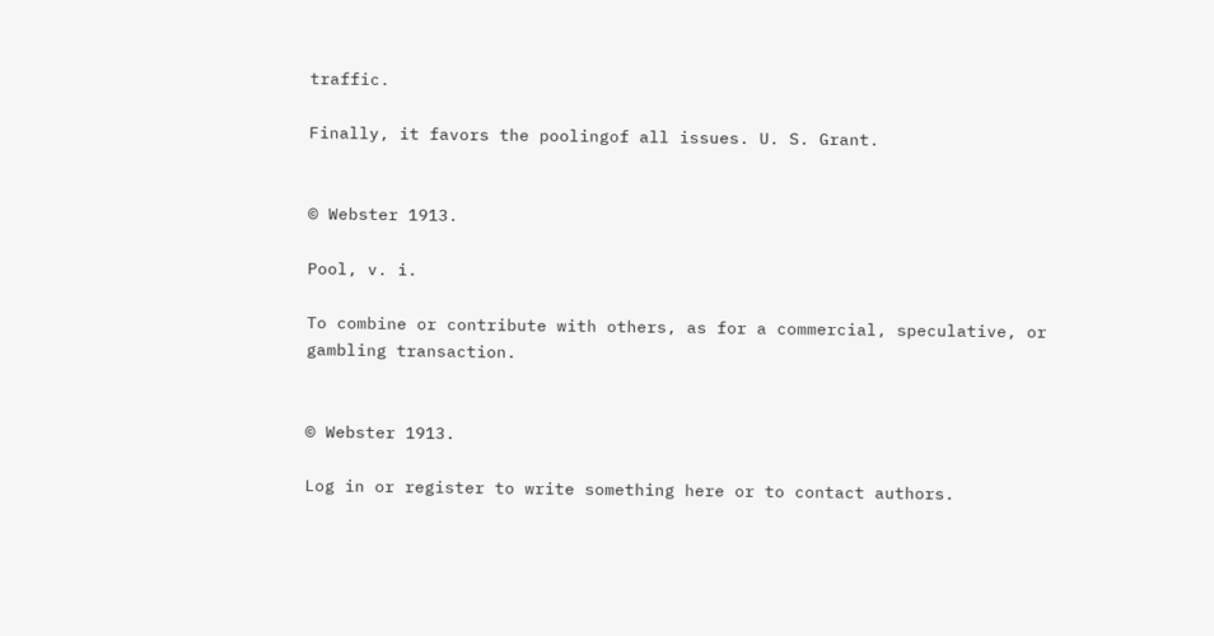traffic.

Finally, it favors the poolingof all issues. U. S. Grant.


© Webster 1913.

Pool, v. i.

To combine or contribute with others, as for a commercial, speculative, or gambling transaction.


© Webster 1913.

Log in or register to write something here or to contact authors.